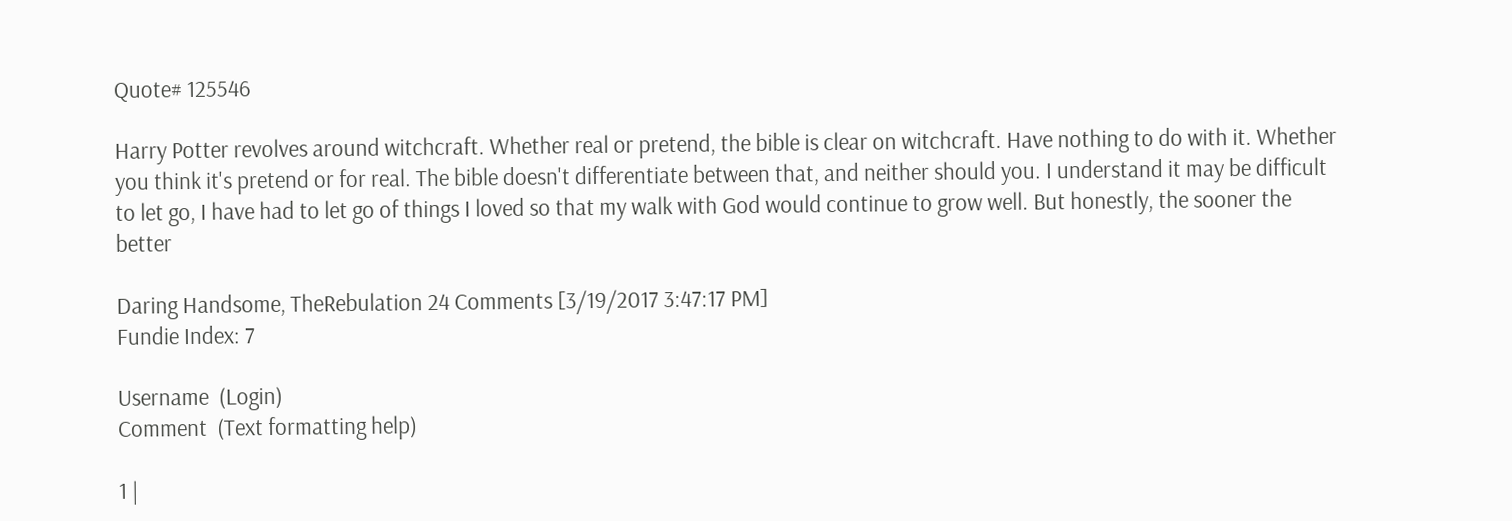Quote# 125546

Harry Potter revolves around witchcraft. Whether real or pretend, the bible is clear on witchcraft. Have nothing to do with it. Whether you think it's pretend or for real. The bible doesn't differentiate between that, and neither should you. I understand it may be difficult to let go, I have had to let go of things I loved so that my walk with God would continue to grow well. But honestly, the sooner the better

Daring Handsome, TheRebulation 24 Comments [3/19/2017 3:47:17 PM]
Fundie Index: 7

Username  (Login)
Comment  (Text formatting help)

1 |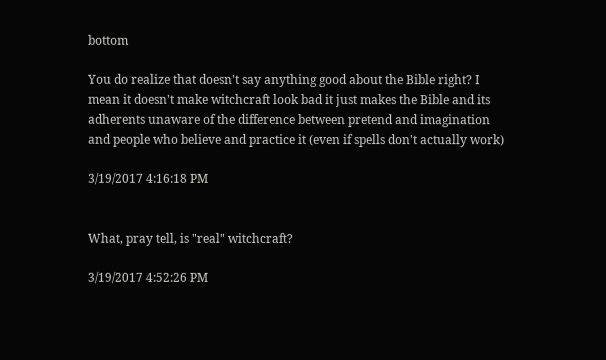bottom

You do realize that doesn't say anything good about the Bible right? I mean it doesn't make witchcraft look bad it just makes the Bible and its adherents unaware of the difference between pretend and imagination and people who believe and practice it (even if spells don't actually work)

3/19/2017 4:16:18 PM


What, pray tell, is "real" witchcraft?

3/19/2017 4:52:26 PM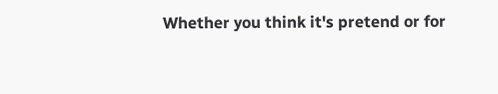Whether you think it's pretend or for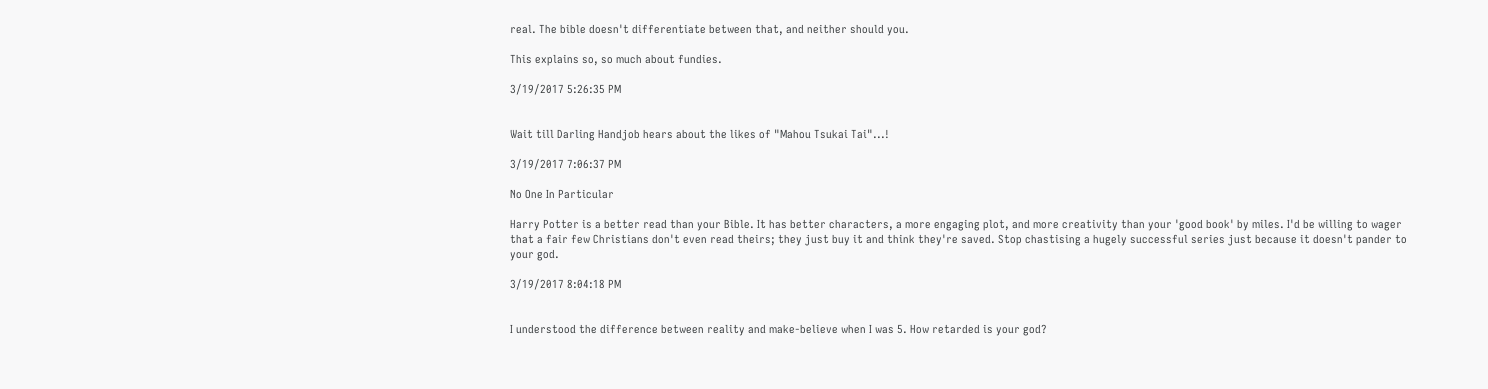real. The bible doesn't differentiate between that, and neither should you.

This explains so, so much about fundies.

3/19/2017 5:26:35 PM


Wait till Darling Handjob hears about the likes of "Mahou Tsukai Tai"...!

3/19/2017 7:06:37 PM

No One In Particular

Harry Potter is a better read than your Bible. It has better characters, a more engaging plot, and more creativity than your 'good book' by miles. I'd be willing to wager that a fair few Christians don't even read theirs; they just buy it and think they're saved. Stop chastising a hugely successful series just because it doesn't pander to your god.

3/19/2017 8:04:18 PM


I understood the difference between reality and make-believe when I was 5. How retarded is your god?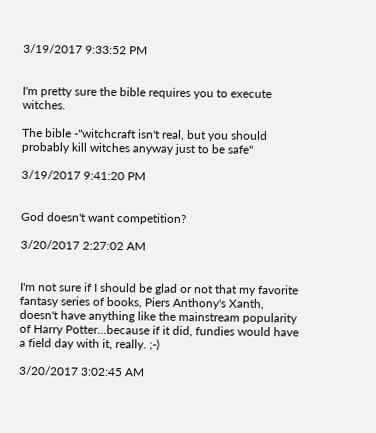3/19/2017 9:33:52 PM


I'm pretty sure the bible requires you to execute witches.

The bible -"witchcraft isn't real, but you should probably kill witches anyway just to be safe"

3/19/2017 9:41:20 PM


God doesn't want competition?

3/20/2017 2:27:02 AM


I'm not sure if I should be glad or not that my favorite fantasy series of books, Piers Anthony's Xanth, doesn't have anything like the mainstream popularity of Harry Potter...because if it did, fundies would have a field day with it, really. ;-)

3/20/2017 3:02:45 AM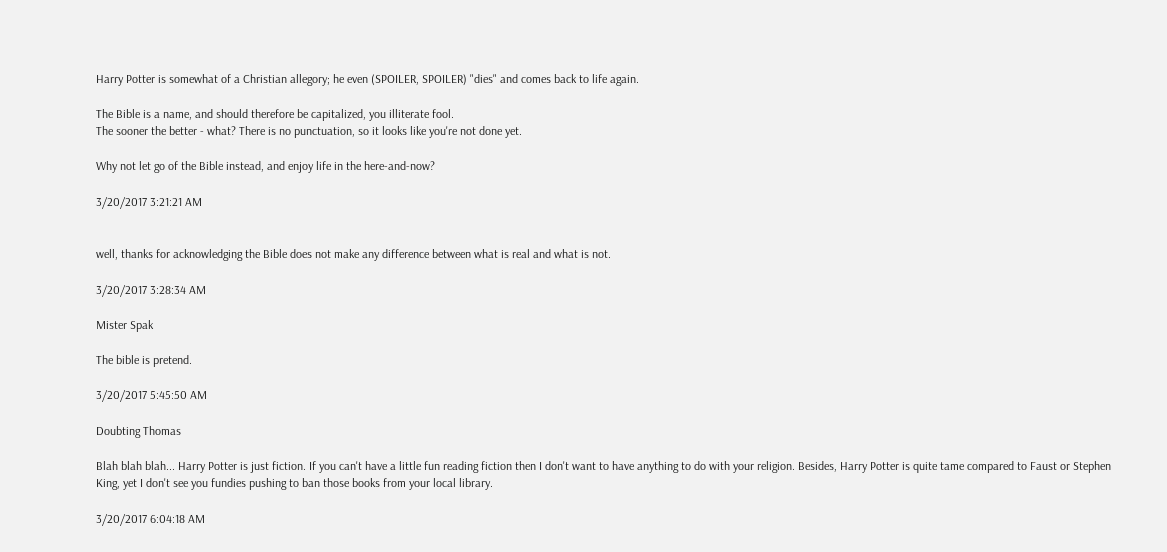Harry Potter is somewhat of a Christian allegory; he even (SPOILER, SPOILER) "dies" and comes back to life again.

The Bible is a name, and should therefore be capitalized, you illiterate fool.
The sooner the better - what? There is no punctuation, so it looks like you're not done yet.

Why not let go of the Bible instead, and enjoy life in the here-and-now?

3/20/2017 3:21:21 AM


well, thanks for acknowledging the Bible does not make any difference between what is real and what is not.

3/20/2017 3:28:34 AM

Mister Spak

The bible is pretend.

3/20/2017 5:45:50 AM

Doubting Thomas

Blah blah blah... Harry Potter is just fiction. If you can't have a little fun reading fiction then I don't want to have anything to do with your religion. Besides, Harry Potter is quite tame compared to Faust or Stephen King, yet I don't see you fundies pushing to ban those books from your local library.

3/20/2017 6:04:18 AM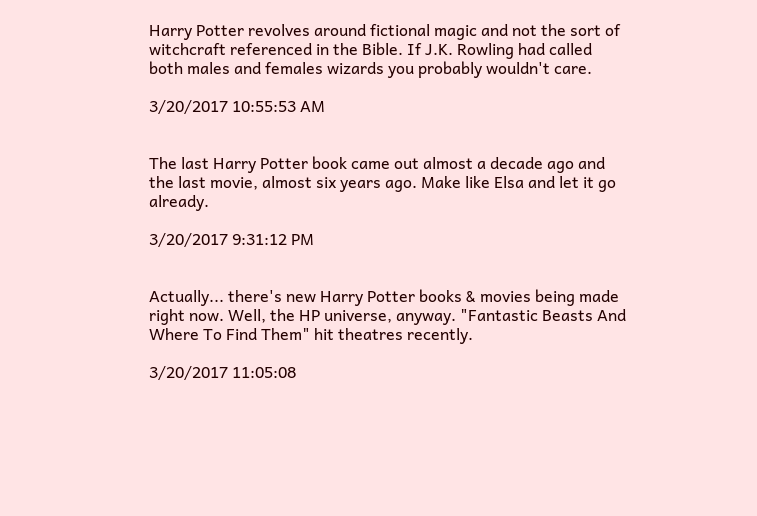Harry Potter revolves around fictional magic and not the sort of witchcraft referenced in the Bible. If J.K. Rowling had called both males and females wizards you probably wouldn't care.

3/20/2017 10:55:53 AM


The last Harry Potter book came out almost a decade ago and the last movie, almost six years ago. Make like Elsa and let it go already.

3/20/2017 9:31:12 PM


Actually... there's new Harry Potter books & movies being made right now. Well, the HP universe, anyway. "Fantastic Beasts And Where To Find Them" hit theatres recently.

3/20/2017 11:05:08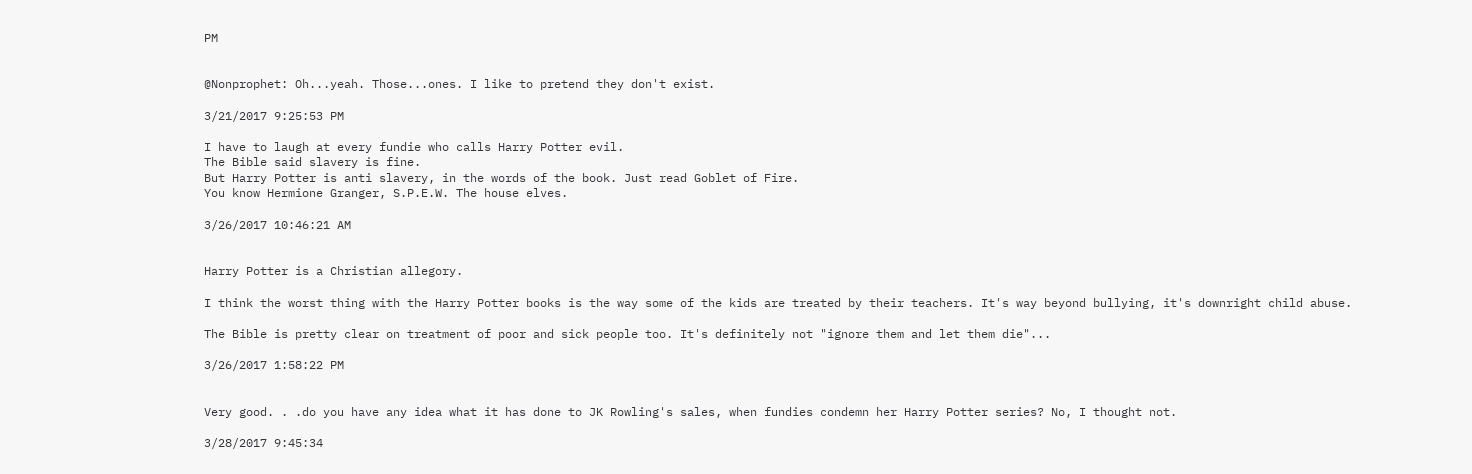PM


@Nonprophet: Oh...yeah. Those...ones. I like to pretend they don't exist.

3/21/2017 9:25:53 PM

I have to laugh at every fundie who calls Harry Potter evil.
The Bible said slavery is fine.
But Harry Potter is anti slavery, in the words of the book. Just read Goblet of Fire.
You know Hermione Granger, S.P.E.W. The house elves.

3/26/2017 10:46:21 AM


Harry Potter is a Christian allegory.

I think the worst thing with the Harry Potter books is the way some of the kids are treated by their teachers. It's way beyond bullying, it's downright child abuse.

The Bible is pretty clear on treatment of poor and sick people too. It's definitely not "ignore them and let them die"...

3/26/2017 1:58:22 PM


Very good. . .do you have any idea what it has done to JK Rowling's sales, when fundies condemn her Harry Potter series? No, I thought not.

3/28/2017 9:45:34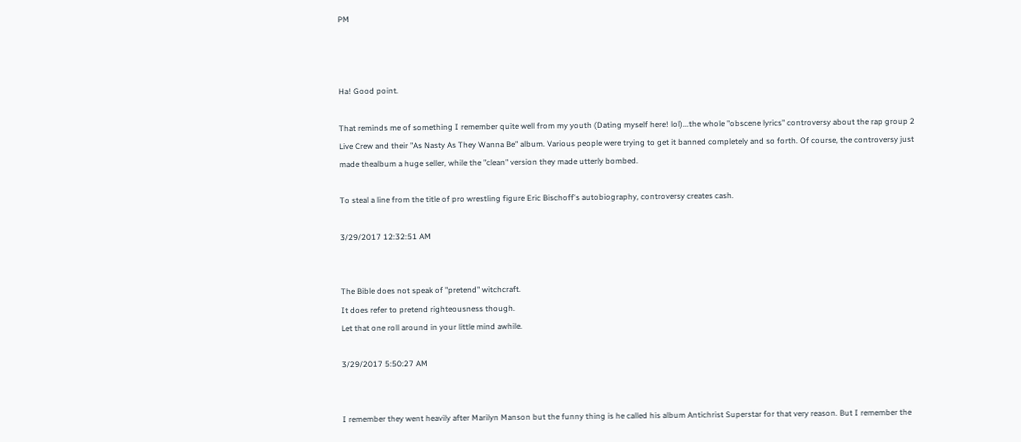PM



Ha! Good point.

That reminds me of something I remember quite well from my youth (Dating myself here! lol)...the whole "obscene lyrics" controversy about the rap group 2 Live Crew and their "As Nasty As They Wanna Be" album. Various people were trying to get it banned completely and so forth. Of course, the controversy just made thealbum a huge seller, while the "clean" version they made utterly bombed.

To steal a line from the title of pro wrestling figure Eric Bischoff's autobiography, controversy creates cash.

3/29/2017 12:32:51 AM


The Bible does not speak of "pretend" witchcraft.
It does refer to pretend righteousness though.
Let that one roll around in your little mind awhile.

3/29/2017 5:50:27 AM


I remember they went heavily after Marilyn Manson but the funny thing is he called his album Antichrist Superstar for that very reason. But I remember the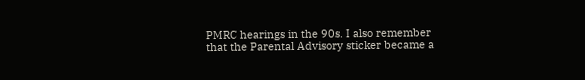PMRC hearings in the 90s. I also remember that the Parental Advisory sticker became a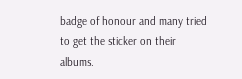badge of honour and many tried to get the sticker on their albums.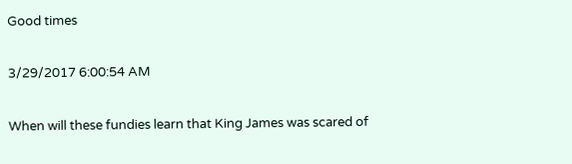Good times

3/29/2017 6:00:54 AM

When will these fundies learn that King James was scared of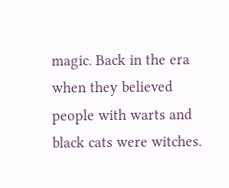magic. Back in the era when they believed people with warts and black cats were witches.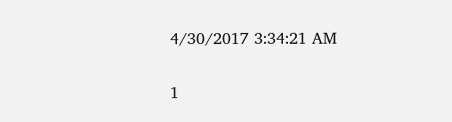4/30/2017 3:34:21 AM

1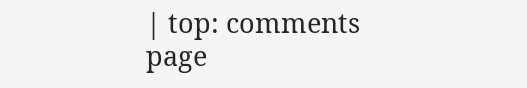| top: comments page